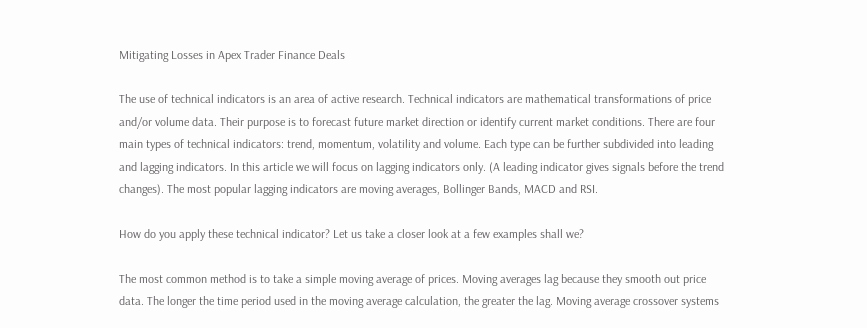Mitigating Losses in Apex Trader Finance Deals

The use of technical indicators is an area of active research. Technical indicators are mathematical transformations of price and/or volume data. Their purpose is to forecast future market direction or identify current market conditions. There are four main types of technical indicators: trend, momentum, volatility and volume. Each type can be further subdivided into leading and lagging indicators. In this article we will focus on lagging indicators only. (A leading indicator gives signals before the trend changes). The most popular lagging indicators are moving averages, Bollinger Bands, MACD and RSI.

How do you apply these technical indicator? Let us take a closer look at a few examples shall we?

The most common method is to take a simple moving average of prices. Moving averages lag because they smooth out price data. The longer the time period used in the moving average calculation, the greater the lag. Moving average crossover systems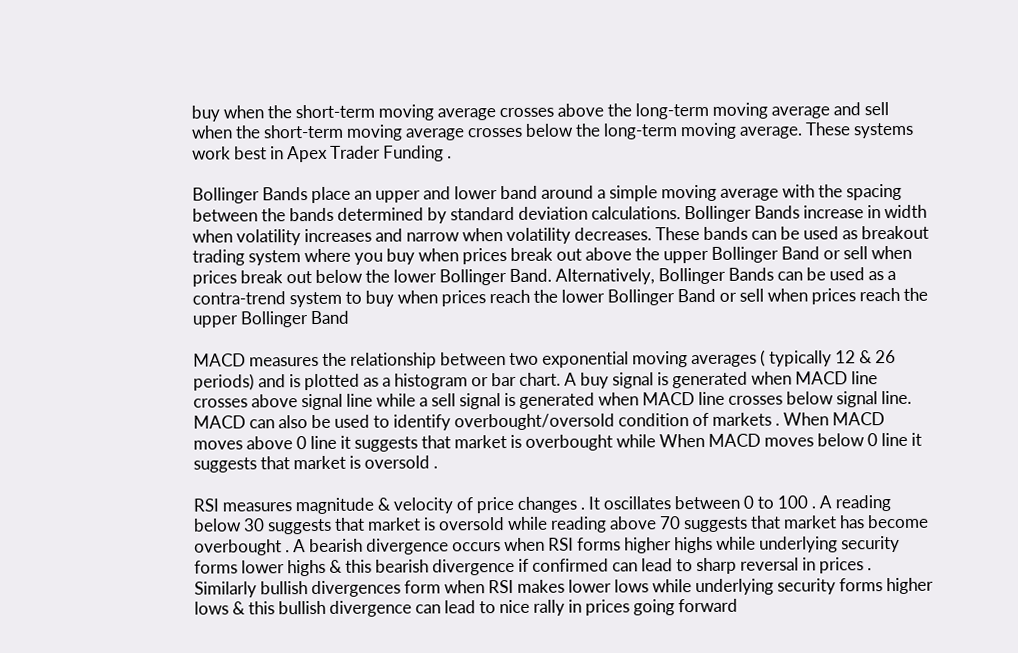buy when the short-term moving average crosses above the long-term moving average and sell when the short-term moving average crosses below the long-term moving average. These systems work best in Apex Trader Funding .

Bollinger Bands place an upper and lower band around a simple moving average with the spacing between the bands determined by standard deviation calculations. Bollinger Bands increase in width when volatility increases and narrow when volatility decreases. These bands can be used as breakout trading system where you buy when prices break out above the upper Bollinger Band or sell when prices break out below the lower Bollinger Band. Alternatively, Bollinger Bands can be used as a contra-trend system to buy when prices reach the lower Bollinger Band or sell when prices reach the upper Bollinger Band

MACD measures the relationship between two exponential moving averages ( typically 12 & 26 periods) and is plotted as a histogram or bar chart. A buy signal is generated when MACD line crosses above signal line while a sell signal is generated when MACD line crosses below signal line. MACD can also be used to identify overbought/oversold condition of markets . When MACD moves above 0 line it suggests that market is overbought while When MACD moves below 0 line it suggests that market is oversold .

RSI measures magnitude & velocity of price changes . It oscillates between 0 to 100 . A reading below 30 suggests that market is oversold while reading above 70 suggests that market has become overbought . A bearish divergence occurs when RSI forms higher highs while underlying security forms lower highs & this bearish divergence if confirmed can lead to sharp reversal in prices . Similarly bullish divergences form when RSI makes lower lows while underlying security forms higher lows & this bullish divergence can lead to nice rally in prices going forward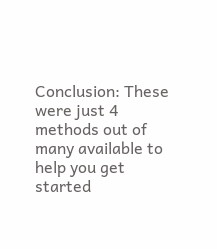Conclusion: These were just 4 methods out of many available to help you get started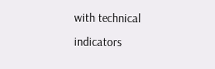with technical indicators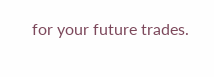for your future trades.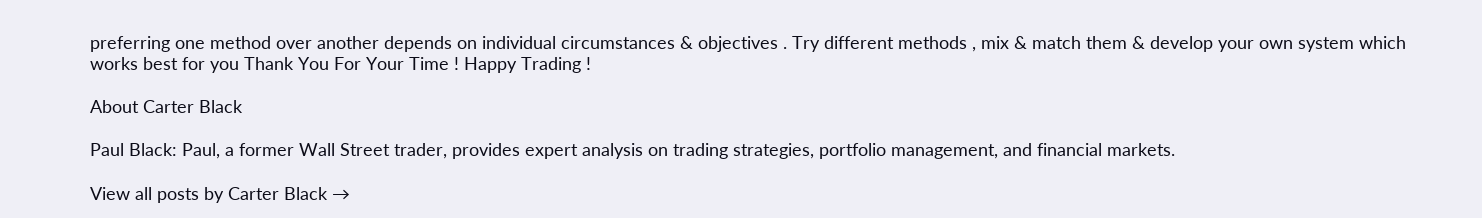preferring one method over another depends on individual circumstances & objectives . Try different methods , mix & match them & develop your own system which works best for you Thank You For Your Time ! Happy Trading !

About Carter Black

Paul Black: Paul, a former Wall Street trader, provides expert analysis on trading strategies, portfolio management, and financial markets.

View all posts by Carter Black →